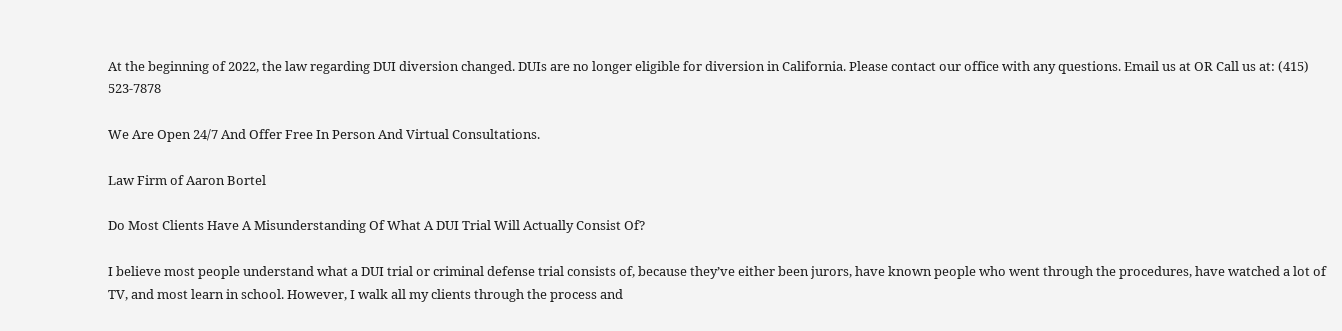At the beginning of 2022, the law regarding DUI diversion changed. DUIs are no longer eligible for diversion in California. Please contact our office with any questions. Email us at OR Call us at: (415) 523-7878

We Are Open 24/7 And Offer Free In Person And Virtual Consultations.

Law Firm of Aaron Bortel

Do Most Clients Have A Misunderstanding Of What A DUI Trial Will Actually Consist Of?

I believe most people understand what a DUI trial or criminal defense trial consists of, because they’ve either been jurors, have known people who went through the procedures, have watched a lot of TV, and most learn in school. However, I walk all my clients through the process and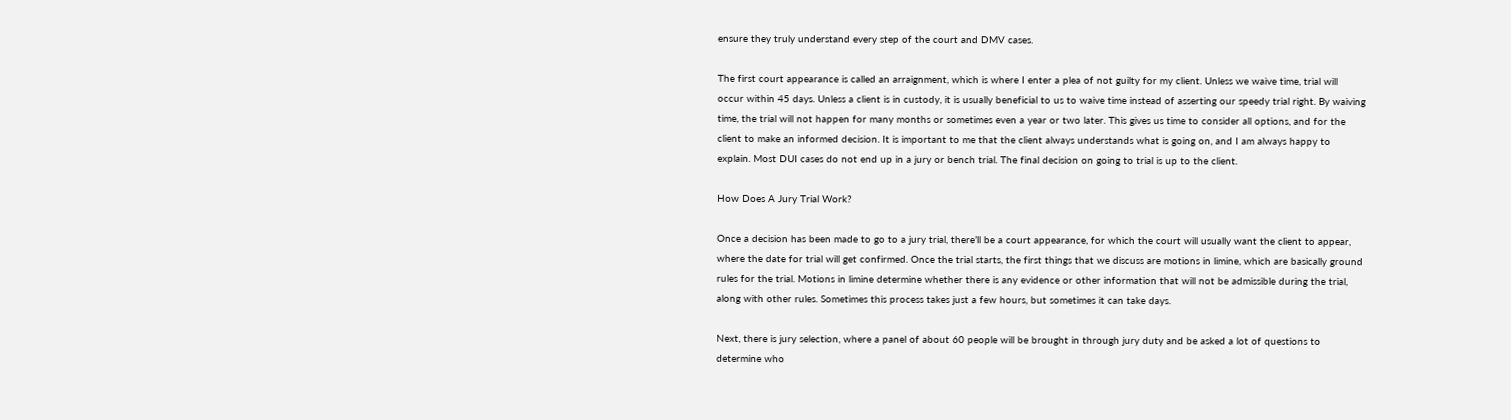ensure they truly understand every step of the court and DMV cases.

The first court appearance is called an arraignment, which is where I enter a plea of not guilty for my client. Unless we waive time, trial will occur within 45 days. Unless a client is in custody, it is usually beneficial to us to waive time instead of asserting our speedy trial right. By waiving time, the trial will not happen for many months or sometimes even a year or two later. This gives us time to consider all options, and for the client to make an informed decision. It is important to me that the client always understands what is going on, and I am always happy to explain. Most DUI cases do not end up in a jury or bench trial. The final decision on going to trial is up to the client.

How Does A Jury Trial Work?

Once a decision has been made to go to a jury trial, there’ll be a court appearance, for which the court will usually want the client to appear, where the date for trial will get confirmed. Once the trial starts, the first things that we discuss are motions in limine, which are basically ground rules for the trial. Motions in limine determine whether there is any evidence or other information that will not be admissible during the trial, along with other rules. Sometimes this process takes just a few hours, but sometimes it can take days.

Next, there is jury selection, where a panel of about 60 people will be brought in through jury duty and be asked a lot of questions to determine who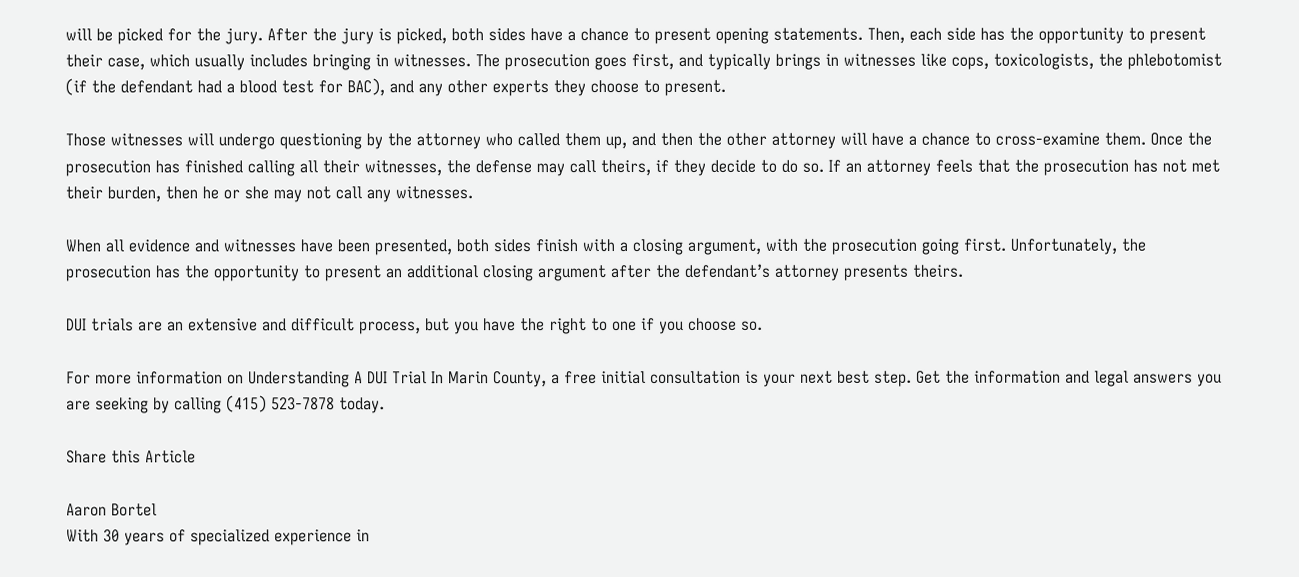will be picked for the jury. After the jury is picked, both sides have a chance to present opening statements. Then, each side has the opportunity to present their case, which usually includes bringing in witnesses. The prosecution goes first, and typically brings in witnesses like cops, toxicologists, the phlebotomist (if the defendant had a blood test for BAC), and any other experts they choose to present.

Those witnesses will undergo questioning by the attorney who called them up, and then the other attorney will have a chance to cross-examine them. Once the prosecution has finished calling all their witnesses, the defense may call theirs, if they decide to do so. If an attorney feels that the prosecution has not met their burden, then he or she may not call any witnesses.

When all evidence and witnesses have been presented, both sides finish with a closing argument, with the prosecution going first. Unfortunately, the prosecution has the opportunity to present an additional closing argument after the defendant’s attorney presents theirs.

DUI trials are an extensive and difficult process, but you have the right to one if you choose so.

For more information on Understanding A DUI Trial In Marin County, a free initial consultation is your next best step. Get the information and legal answers you are seeking by calling (415) 523-7878 today.

Share this Article

Aaron Bortel
With 30 years of specialized experience in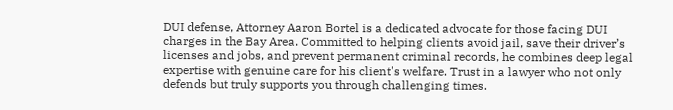DUI defense, Attorney Aaron Bortel is a dedicated advocate for those facing DUI charges in the Bay Area. Committed to helping clients avoid jail, save their driver’s licenses and jobs, and prevent permanent criminal records, he combines deep legal expertise with genuine care for his client's welfare. Trust in a lawyer who not only defends but truly supports you through challenging times.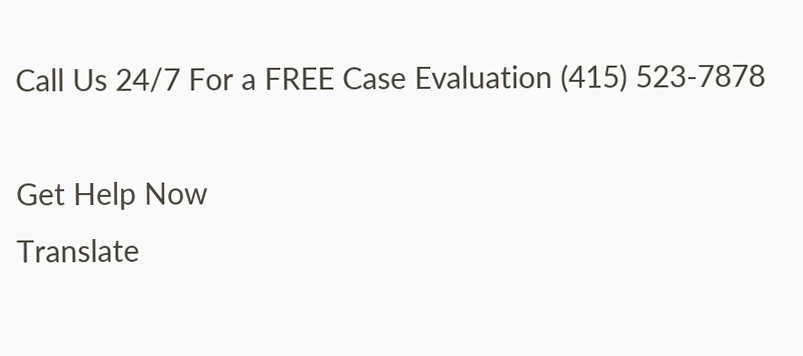Call Us 24/7 For a FREE Case Evaluation (415) 523-7878

Get Help Now
Translate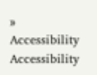»
Accessibility Accessibility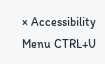× Accessibility Menu CTRL+U